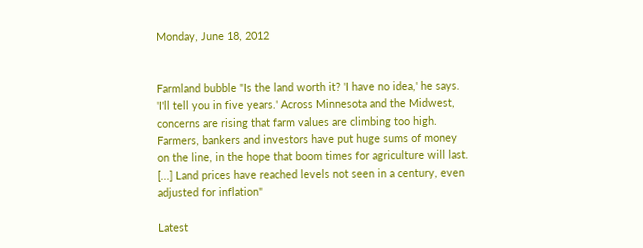Monday, June 18, 2012


Farmland bubble "Is the land worth it? 'I have no idea,' he says. 'I'll tell you in five years.' Across Minnesota and the Midwest, concerns are rising that farm values are climbing too high. Farmers, bankers and investors have put huge sums of money on the line, in the hope that boom times for agriculture will last. [...] Land prices have reached levels not seen in a century, even adjusted for inflation"

Latest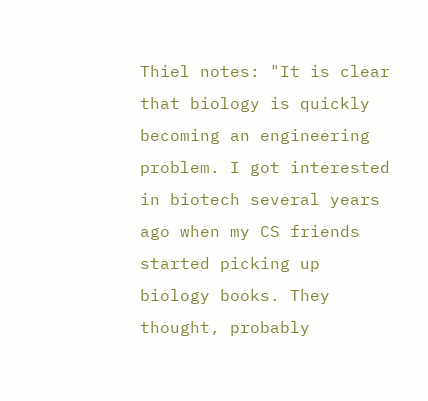Thiel notes: "It is clear that biology is quickly becoming an engineering problem. I got interested in biotech several years ago when my CS friends started picking up biology books. They thought, probably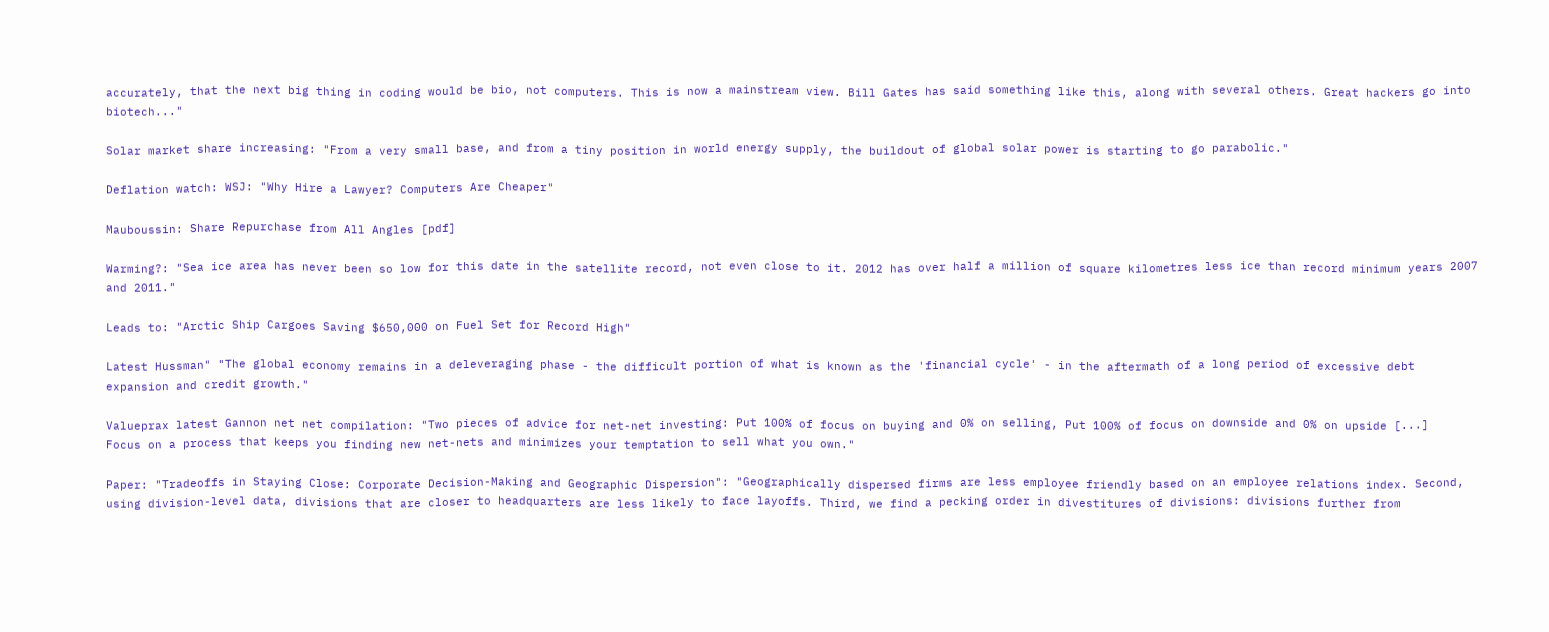accurately, that the next big thing in coding would be bio, not computers. This is now a mainstream view. Bill Gates has said something like this, along with several others. Great hackers go into biotech..."

Solar market share increasing: "From a very small base, and from a tiny position in world energy supply, the buildout of global solar power is starting to go parabolic."

Deflation watch: WSJ: "Why Hire a Lawyer? Computers Are Cheaper"

Mauboussin: Share Repurchase from All Angles [pdf]

Warming?: "Sea ice area has never been so low for this date in the satellite record, not even close to it. 2012 has over half a million of square kilometres less ice than record minimum years 2007 and 2011."

Leads to: "Arctic Ship Cargoes Saving $650,000 on Fuel Set for Record High"

Latest Hussman" "The global economy remains in a deleveraging phase - the difficult portion of what is known as the 'financial cycle' - in the aftermath of a long period of excessive debt expansion and credit growth."

Valueprax latest Gannon net net compilation: "Two pieces of advice for net-net investing: Put 100% of focus on buying and 0% on selling, Put 100% of focus on downside and 0% on upside [...]
Focus on a process that keeps you finding new net-nets and minimizes your temptation to sell what you own."

Paper: "Tradeoffs in Staying Close: Corporate Decision-Making and Geographic Dispersion": "Geographically dispersed firms are less employee friendly based on an employee relations index. Second, using division-level data, divisions that are closer to headquarters are less likely to face layoffs. Third, we find a pecking order in divestitures of divisions: divisions further from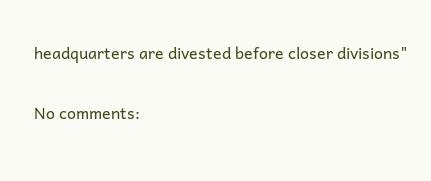headquarters are divested before closer divisions"

No comments: